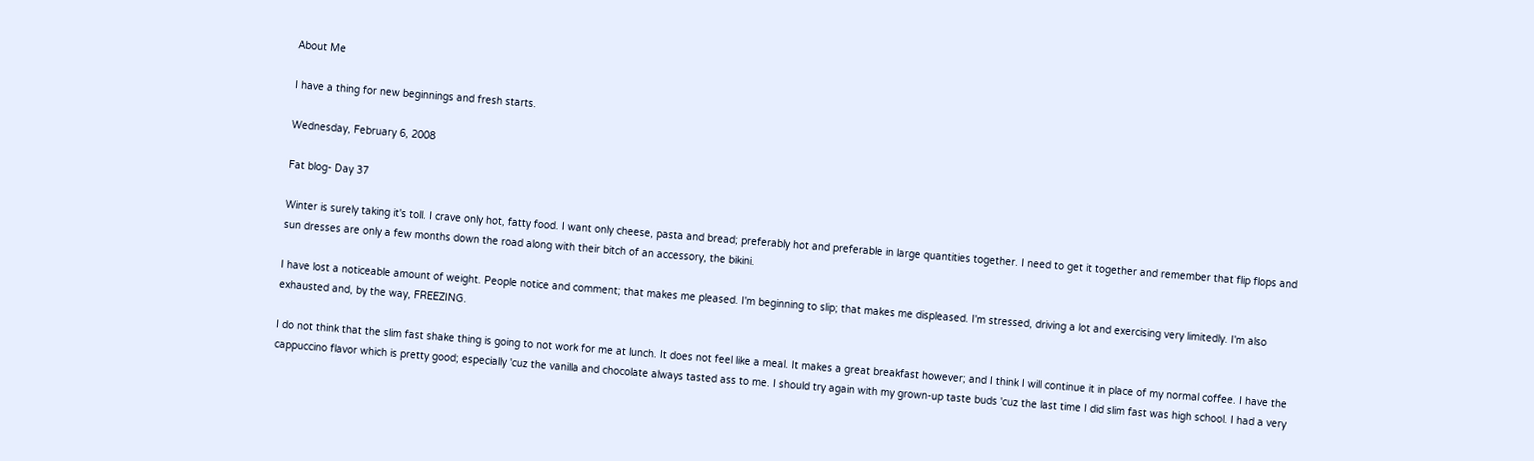About Me

I have a thing for new beginnings and fresh starts.

Wednesday, February 6, 2008

Fat blog- Day 37

Winter is surely taking it's toll. I crave only hot, fatty food. I want only cheese, pasta and bread; preferably hot and preferable in large quantities together. I need to get it together and remember that flip flops and sun dresses are only a few months down the road along with their bitch of an accessory, the bikini.

I have lost a noticeable amount of weight. People notice and comment; that makes me pleased. I'm beginning to slip; that makes me displeased. I'm stressed, driving a lot and exercising very limitedly. I'm also exhausted and, by the way, FREEZING.

I do not think that the slim fast shake thing is going to not work for me at lunch. It does not feel like a meal. It makes a great breakfast however; and I think I will continue it in place of my normal coffee. I have the cappuccino flavor which is pretty good; especially 'cuz the vanilla and chocolate always tasted ass to me. I should try again with my grown-up taste buds 'cuz the last time I did slim fast was high school. I had a very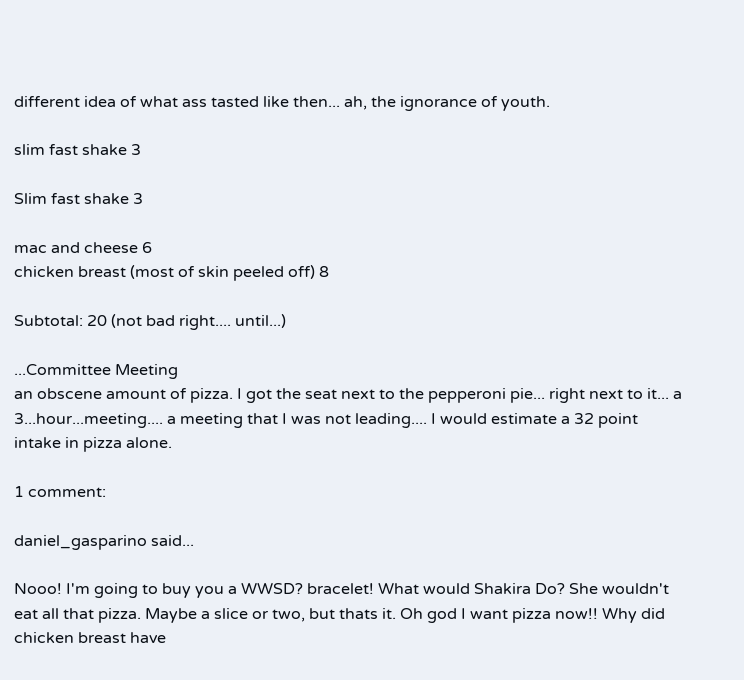different idea of what ass tasted like then... ah, the ignorance of youth.

slim fast shake 3

Slim fast shake 3

mac and cheese 6
chicken breast (most of skin peeled off) 8

Subtotal: 20 (not bad right.... until...)

...Committee Meeting
an obscene amount of pizza. I got the seat next to the pepperoni pie... right next to it... a 3...hour...meeting.... a meeting that I was not leading.... I would estimate a 32 point intake in pizza alone.

1 comment:

daniel_gasparino said...

Nooo! I'm going to buy you a WWSD? bracelet! What would Shakira Do? She wouldn't eat all that pizza. Maybe a slice or two, but thats it. Oh god I want pizza now!! Why did chicken breast have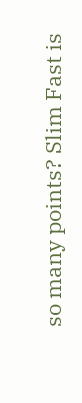so many points? Slim Fast is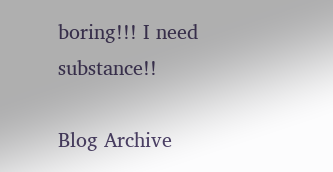boring!!! I need substance!!

Blog Archive